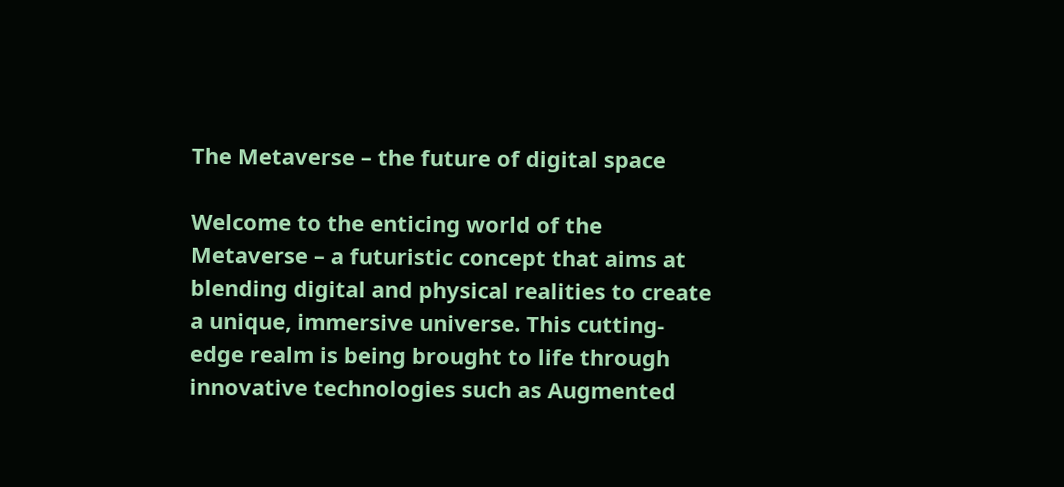The Metaverse – the future of digital space

Welcome to the enticing world of the Metaverse – a futuristic concept that aims at blending digital and physical realities to create a unique, immersive universe. This cutting-edge realm is being brought to life through innovative technologies such as Augmented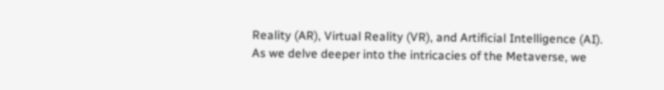Reality (AR), Virtual Reality (VR), and Artificial Intelligence (AI). As we delve deeper into the intricacies of the Metaverse, we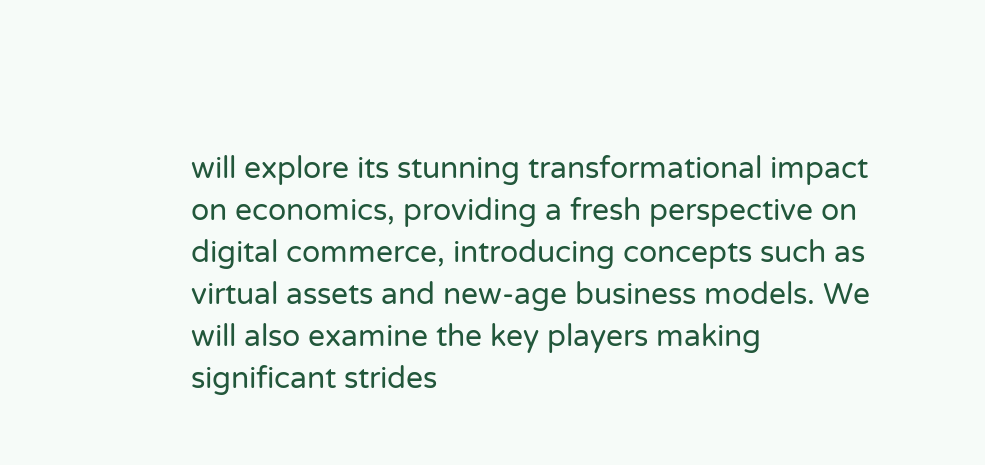will explore its stunning transformational impact on economics, providing a fresh perspective on digital commerce, introducing concepts such as virtual assets and new-age business models. We will also examine the key players making significant strides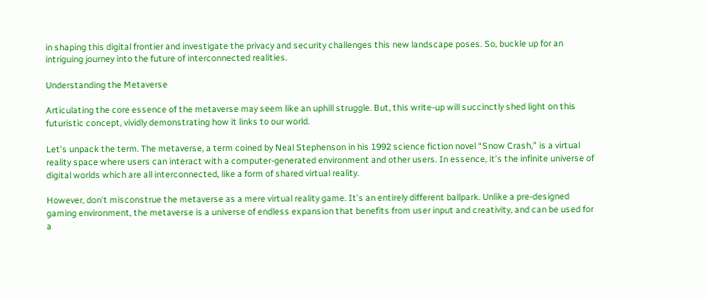in shaping this digital frontier and investigate the privacy and security challenges this new landscape poses. So, buckle up for an intriguing journey into the future of interconnected realities.

Understanding the Metaverse

Articulating the core essence of the metaverse may seem like an uphill struggle. But, this write-up will succinctly shed light on this futuristic concept, vividly demonstrating how it links to our world.

Let’s unpack the term. The metaverse, a term coined by Neal Stephenson in his 1992 science fiction novel “Snow Crash,” is a virtual reality space where users can interact with a computer-generated environment and other users. In essence, it’s the infinite universe of digital worlds which are all interconnected, like a form of shared virtual reality.

However, don’t misconstrue the metaverse as a mere virtual reality game. It’s an entirely different ballpark. Unlike a pre-designed gaming environment, the metaverse is a universe of endless expansion that benefits from user input and creativity, and can be used for a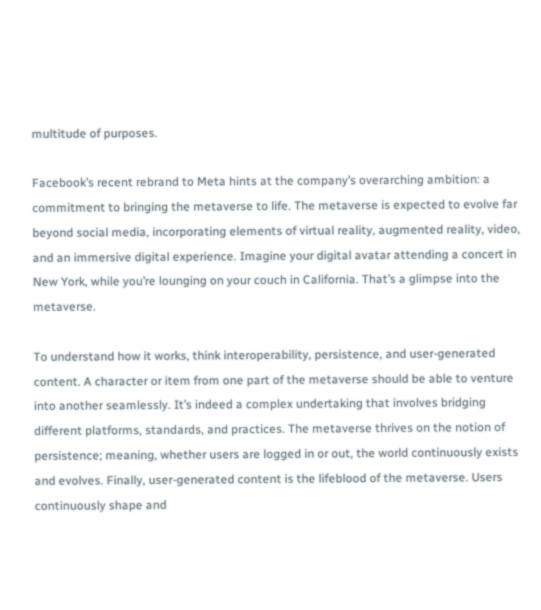multitude of purposes.

Facebook’s recent rebrand to Meta hints at the company’s overarching ambition: a commitment to bringing the metaverse to life. The metaverse is expected to evolve far beyond social media, incorporating elements of virtual reality, augmented reality, video, and an immersive digital experience. Imagine your digital avatar attending a concert in New York, while you’re lounging on your couch in California. That’s a glimpse into the metaverse.

To understand how it works, think interoperability, persistence, and user-generated content. A character or item from one part of the metaverse should be able to venture into another seamlessly. It’s indeed a complex undertaking that involves bridging different platforms, standards, and practices. The metaverse thrives on the notion of persistence; meaning, whether users are logged in or out, the world continuously exists and evolves. Finally, user-generated content is the lifeblood of the metaverse. Users continuously shape and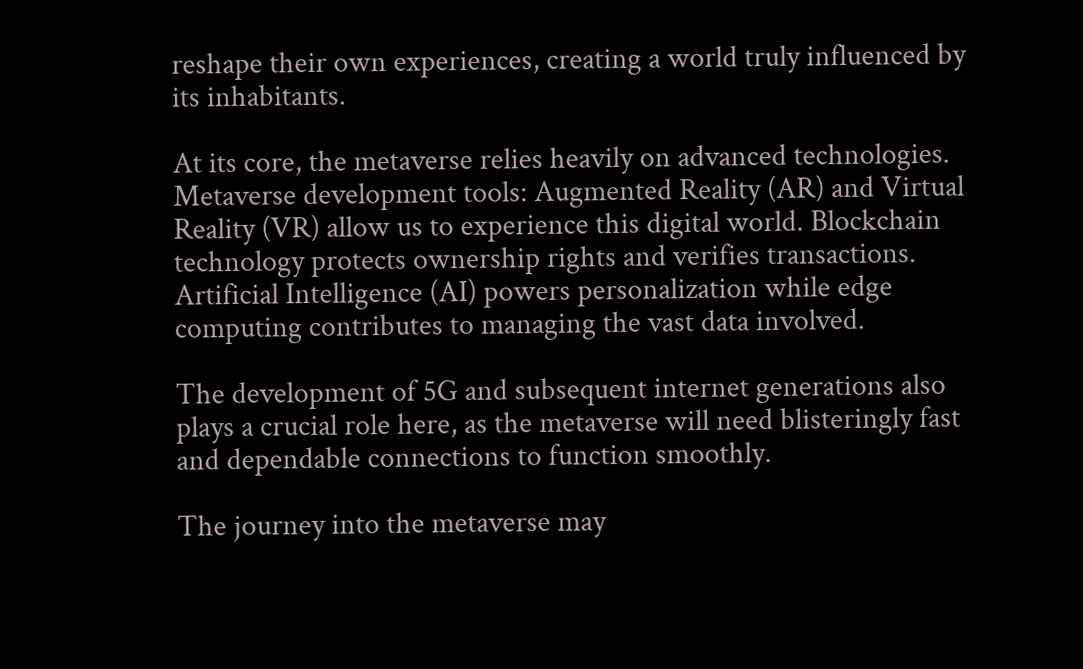reshape their own experiences, creating a world truly influenced by its inhabitants.

At its core, the metaverse relies heavily on advanced technologies. Metaverse development tools: Augmented Reality (AR) and Virtual Reality (VR) allow us to experience this digital world. Blockchain technology protects ownership rights and verifies transactions. Artificial Intelligence (AI) powers personalization while edge computing contributes to managing the vast data involved.

The development of 5G and subsequent internet generations also plays a crucial role here, as the metaverse will need blisteringly fast and dependable connections to function smoothly.

The journey into the metaverse may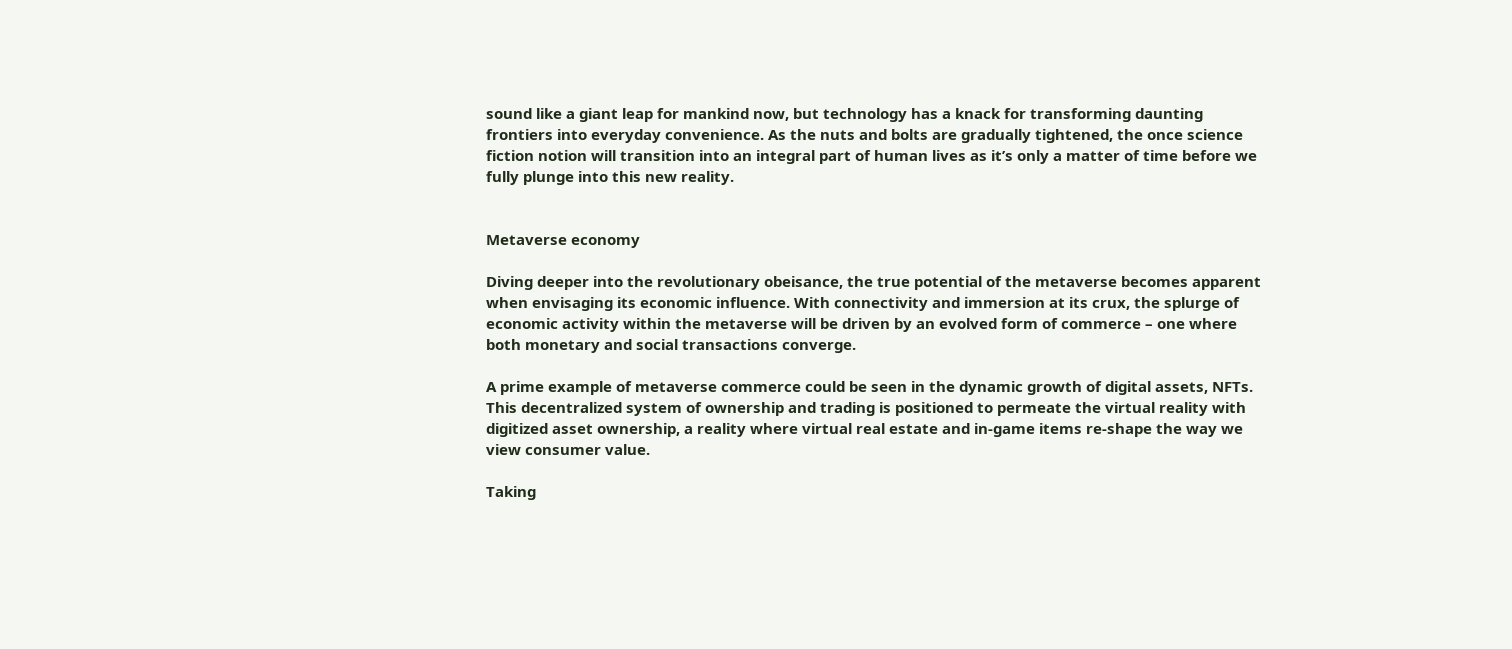sound like a giant leap for mankind now, but technology has a knack for transforming daunting frontiers into everyday convenience. As the nuts and bolts are gradually tightened, the once science fiction notion will transition into an integral part of human lives as it’s only a matter of time before we fully plunge into this new reality.


Metaverse economy

Diving deeper into the revolutionary obeisance, the true potential of the metaverse becomes apparent when envisaging its economic influence. With connectivity and immersion at its crux, the splurge of economic activity within the metaverse will be driven by an evolved form of commerce – one where both monetary and social transactions converge.

A prime example of metaverse commerce could be seen in the dynamic growth of digital assets, NFTs. This decentralized system of ownership and trading is positioned to permeate the virtual reality with digitized asset ownership, a reality where virtual real estate and in-game items re-shape the way we view consumer value.

Taking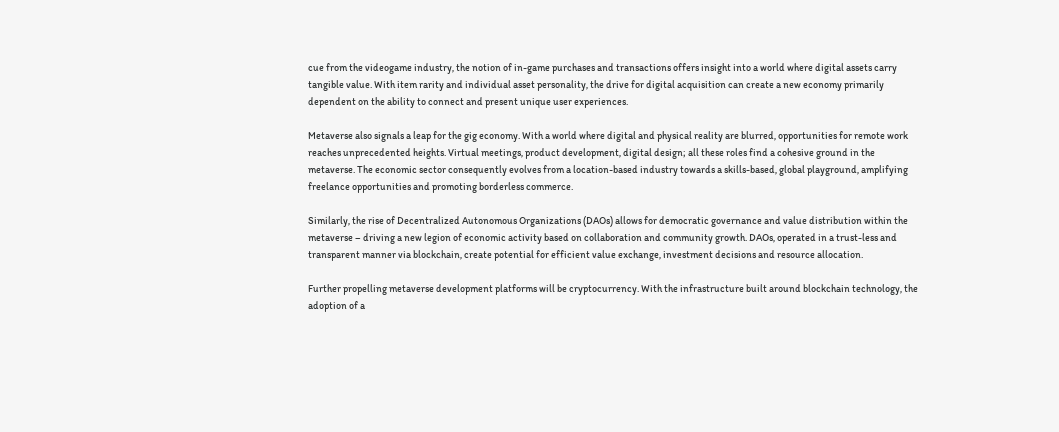cue from the videogame industry, the notion of in-game purchases and transactions offers insight into a world where digital assets carry tangible value. With item rarity and individual asset personality, the drive for digital acquisition can create a new economy primarily dependent on the ability to connect and present unique user experiences.

Metaverse also signals a leap for the gig economy. With a world where digital and physical reality are blurred, opportunities for remote work reaches unprecedented heights. Virtual meetings, product development, digital design; all these roles find a cohesive ground in the metaverse. The economic sector consequently evolves from a location-based industry towards a skills-based, global playground, amplifying freelance opportunities and promoting borderless commerce.

Similarly, the rise of Decentralized Autonomous Organizations (DAOs) allows for democratic governance and value distribution within the metaverse – driving a new legion of economic activity based on collaboration and community growth. DAOs, operated in a trust-less and transparent manner via blockchain, create potential for efficient value exchange, investment decisions and resource allocation.

Further propelling metaverse development platforms will be cryptocurrency. With the infrastructure built around blockchain technology, the adoption of a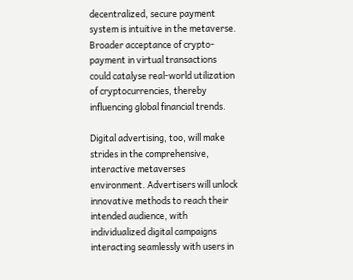decentralized, secure payment system is intuitive in the metaverse. Broader acceptance of crypto-payment in virtual transactions could catalyse real-world utilization of cryptocurrencies, thereby influencing global financial trends.

Digital advertising, too, will make strides in the comprehensive, interactive metaverses environment. Advertisers will unlock innovative methods to reach their intended audience, with individualized digital campaigns interacting seamlessly with users in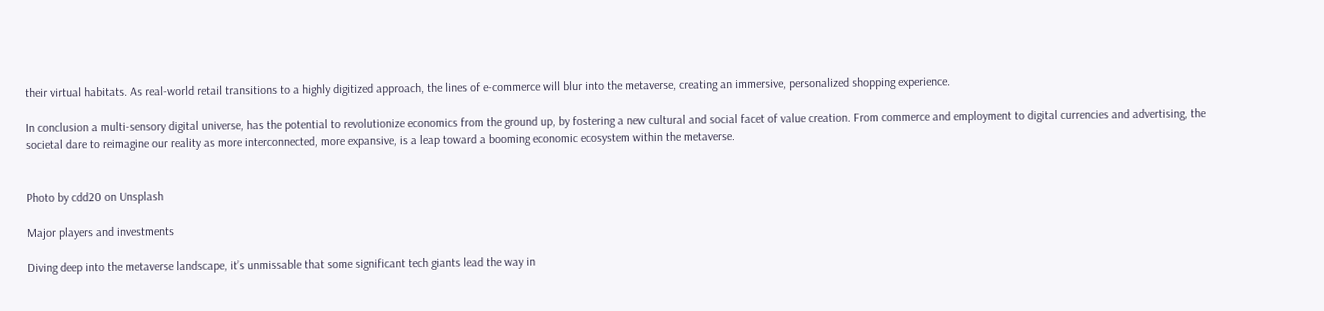their virtual habitats. As real-world retail transitions to a highly digitized approach, the lines of e-commerce will blur into the metaverse, creating an immersive, personalized shopping experience.

In conclusion a multi-sensory digital universe, has the potential to revolutionize economics from the ground up, by fostering a new cultural and social facet of value creation. From commerce and employment to digital currencies and advertising, the societal dare to reimagine our reality as more interconnected, more expansive, is a leap toward a booming economic ecosystem within the metaverse.


Photo by cdd20 on Unsplash

Major players and investments

Diving deep into the metaverse landscape, it’s unmissable that some significant tech giants lead the way in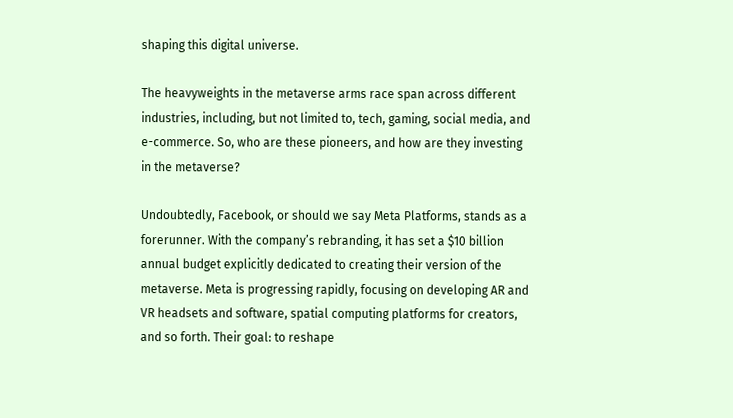shaping this digital universe.

The heavyweights in the metaverse arms race span across different industries, including, but not limited to, tech, gaming, social media, and e-commerce. So, who are these pioneers, and how are they investing in the metaverse?

Undoubtedly, Facebook, or should we say Meta Platforms, stands as a forerunner. With the company’s rebranding, it has set a $10 billion annual budget explicitly dedicated to creating their version of the metaverse. Meta is progressing rapidly, focusing on developing AR and VR headsets and software, spatial computing platforms for creators, and so forth. Their goal: to reshape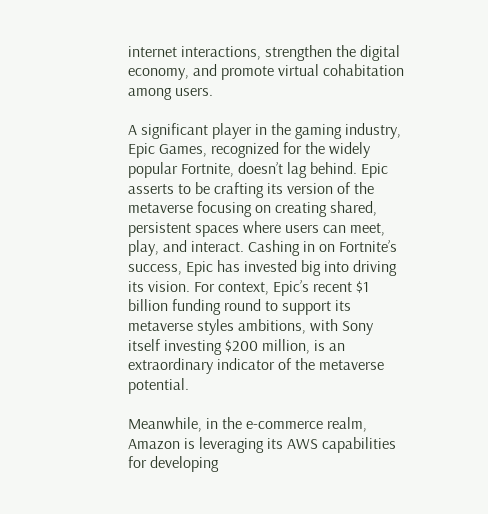internet interactions, strengthen the digital economy, and promote virtual cohabitation among users.

A significant player in the gaming industry, Epic Games, recognized for the widely popular Fortnite, doesn’t lag behind. Epic asserts to be crafting its version of the metaverse focusing on creating shared, persistent spaces where users can meet, play, and interact. Cashing in on Fortnite’s success, Epic has invested big into driving its vision. For context, Epic’s recent $1 billion funding round to support its metaverse styles ambitions, with Sony itself investing $200 million, is an extraordinary indicator of the metaverse potential.

Meanwhile, in the e-commerce realm, Amazon is leveraging its AWS capabilities for developing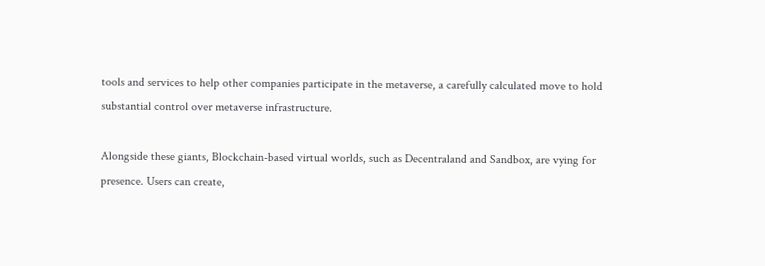tools and services to help other companies participate in the metaverse, a carefully calculated move to hold substantial control over metaverse infrastructure.

Alongside these giants, Blockchain-based virtual worlds, such as Decentraland and Sandbox, are vying for presence. Users can create,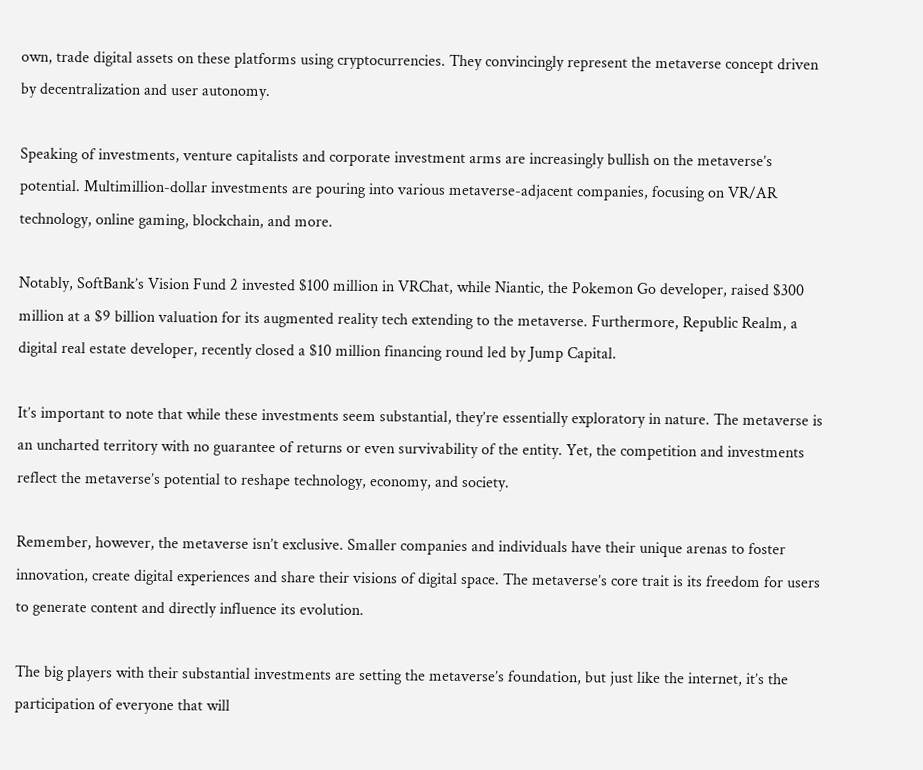own, trade digital assets on these platforms using cryptocurrencies. They convincingly represent the metaverse concept driven by decentralization and user autonomy.

Speaking of investments, venture capitalists and corporate investment arms are increasingly bullish on the metaverse’s potential. Multimillion-dollar investments are pouring into various metaverse-adjacent companies, focusing on VR/AR technology, online gaming, blockchain, and more.

Notably, SoftBank’s Vision Fund 2 invested $100 million in VRChat, while Niantic, the Pokemon Go developer, raised $300 million at a $9 billion valuation for its augmented reality tech extending to the metaverse. Furthermore, Republic Realm, a digital real estate developer, recently closed a $10 million financing round led by Jump Capital.

It’s important to note that while these investments seem substantial, they’re essentially exploratory in nature. The metaverse is an uncharted territory with no guarantee of returns or even survivability of the entity. Yet, the competition and investments reflect the metaverse’s potential to reshape technology, economy, and society.

Remember, however, the metaverse isn’t exclusive. Smaller companies and individuals have their unique arenas to foster innovation, create digital experiences and share their visions of digital space. The metaverse’s core trait is its freedom for users to generate content and directly influence its evolution.

The big players with their substantial investments are setting the metaverse’s foundation, but just like the internet, it’s the participation of everyone that will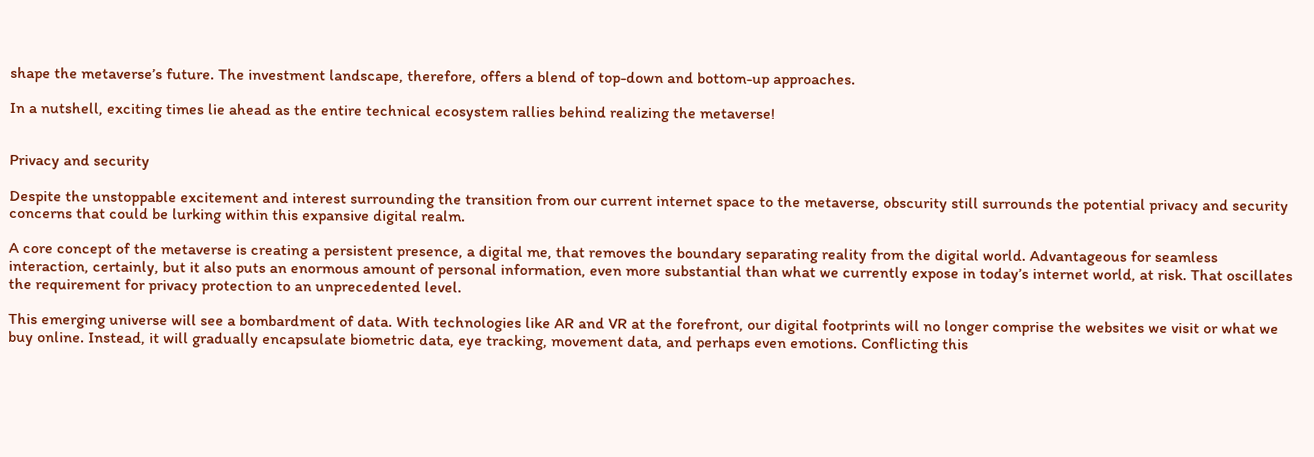shape the metaverse’s future. The investment landscape, therefore, offers a blend of top-down and bottom-up approaches.

In a nutshell, exciting times lie ahead as the entire technical ecosystem rallies behind realizing the metaverse!


Privacy and security

Despite the unstoppable excitement and interest surrounding the transition from our current internet space to the metaverse, obscurity still surrounds the potential privacy and security concerns that could be lurking within this expansive digital realm.

A core concept of the metaverse is creating a persistent presence, a digital me, that removes the boundary separating reality from the digital world. Advantageous for seamless interaction, certainly, but it also puts an enormous amount of personal information, even more substantial than what we currently expose in today’s internet world, at risk. That oscillates the requirement for privacy protection to an unprecedented level.

This emerging universe will see a bombardment of data. With technologies like AR and VR at the forefront, our digital footprints will no longer comprise the websites we visit or what we buy online. Instead, it will gradually encapsulate biometric data, eye tracking, movement data, and perhaps even emotions. Conflicting this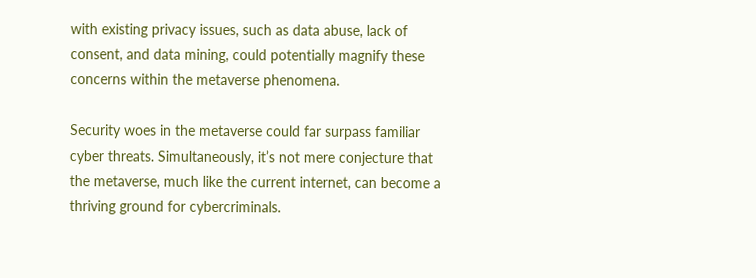with existing privacy issues, such as data abuse, lack of consent, and data mining, could potentially magnify these concerns within the metaverse phenomena.

Security woes in the metaverse could far surpass familiar cyber threats. Simultaneously, it’s not mere conjecture that the metaverse, much like the current internet, can become a thriving ground for cybercriminals.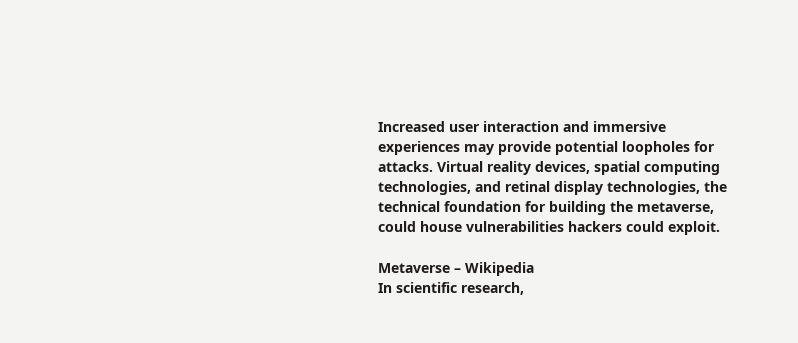Increased user interaction and immersive experiences may provide potential loopholes for attacks. Virtual reality devices, spatial computing technologies, and retinal display technologies, the technical foundation for building the metaverse, could house vulnerabilities hackers could exploit.

Metaverse – Wikipedia
In scientific research,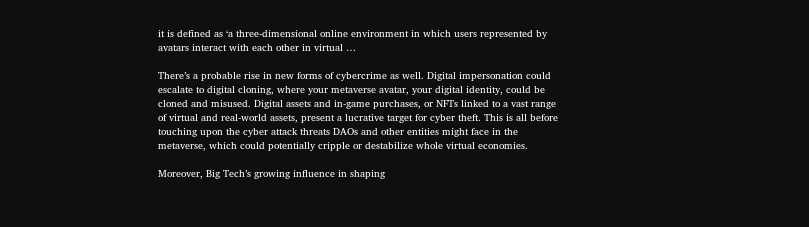it is defined as ‘a three-dimensional online environment in which users represented by avatars interact with each other in virtual …

There’s a probable rise in new forms of cybercrime as well. Digital impersonation could escalate to digital cloning, where your metaverse avatar, your digital identity, could be cloned and misused. Digital assets and in-game purchases, or NFTs linked to a vast range of virtual and real-world assets, present a lucrative target for cyber theft. This is all before touching upon the cyber attack threats DAOs and other entities might face in the metaverse, which could potentially cripple or destabilize whole virtual economies.

Moreover, Big Tech’s growing influence in shaping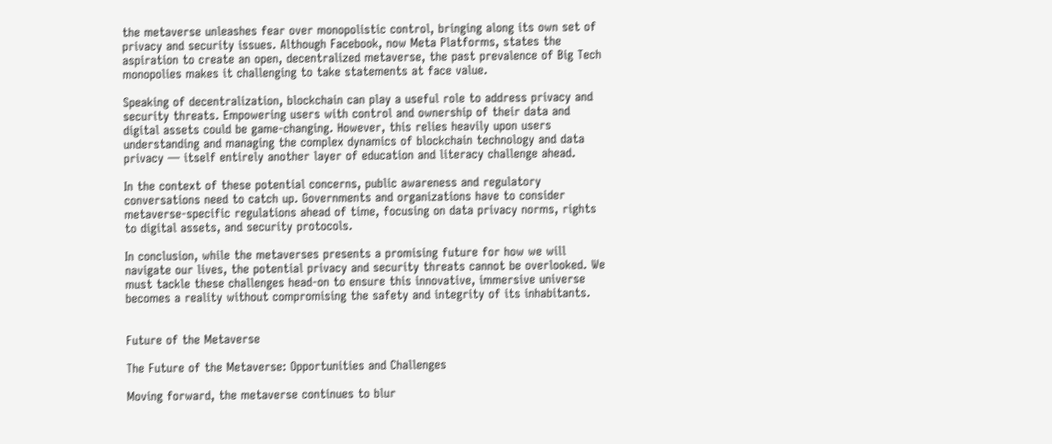the metaverse unleashes fear over monopolistic control, bringing along its own set of privacy and security issues. Although Facebook, now Meta Platforms, states the aspiration to create an open, decentralized metaverse, the past prevalence of Big Tech monopolies makes it challenging to take statements at face value.

Speaking of decentralization, blockchain can play a useful role to address privacy and security threats. Empowering users with control and ownership of their data and digital assets could be game-changing. However, this relies heavily upon users understanding and managing the complex dynamics of blockchain technology and data privacy — itself entirely another layer of education and literacy challenge ahead.

In the context of these potential concerns, public awareness and regulatory conversations need to catch up. Governments and organizations have to consider metaverse-specific regulations ahead of time, focusing on data privacy norms, rights to digital assets, and security protocols.

In conclusion, while the metaverses presents a promising future for how we will navigate our lives, the potential privacy and security threats cannot be overlooked. We must tackle these challenges head-on to ensure this innovative, immersive universe becomes a reality without compromising the safety and integrity of its inhabitants.


Future of the Metaverse

The Future of the Metaverse: Opportunities and Challenges

Moving forward, the metaverse continues to blur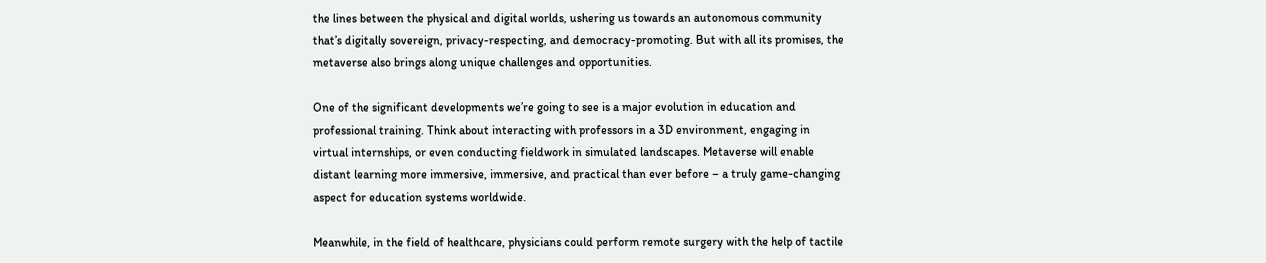the lines between the physical and digital worlds, ushering us towards an autonomous community that’s digitally sovereign, privacy-respecting, and democracy-promoting. But with all its promises, the metaverse also brings along unique challenges and opportunities.

One of the significant developments we’re going to see is a major evolution in education and professional training. Think about interacting with professors in a 3D environment, engaging in virtual internships, or even conducting fieldwork in simulated landscapes. Metaverse will enable distant learning more immersive, immersive, and practical than ever before – a truly game-changing aspect for education systems worldwide.

Meanwhile, in the field of healthcare, physicians could perform remote surgery with the help of tactile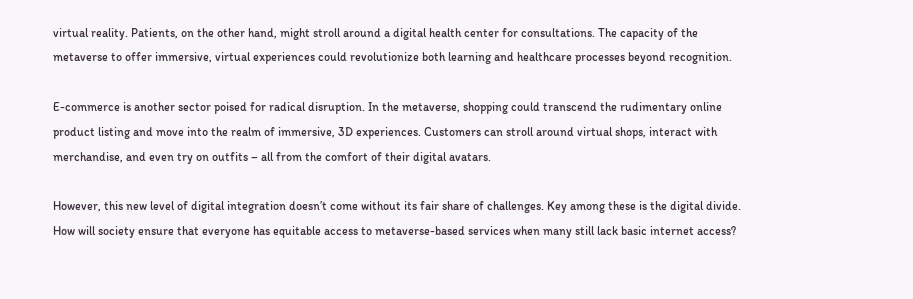virtual reality. Patients, on the other hand, might stroll around a digital health center for consultations. The capacity of the metaverse to offer immersive, virtual experiences could revolutionize both learning and healthcare processes beyond recognition.

E-commerce is another sector poised for radical disruption. In the metaverse, shopping could transcend the rudimentary online product listing and move into the realm of immersive, 3D experiences. Customers can stroll around virtual shops, interact with merchandise, and even try on outfits – all from the comfort of their digital avatars.

However, this new level of digital integration doesn’t come without its fair share of challenges. Key among these is the digital divide. How will society ensure that everyone has equitable access to metaverse-based services when many still lack basic internet access?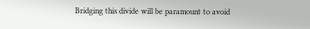Bridging this divide will be paramount to avoid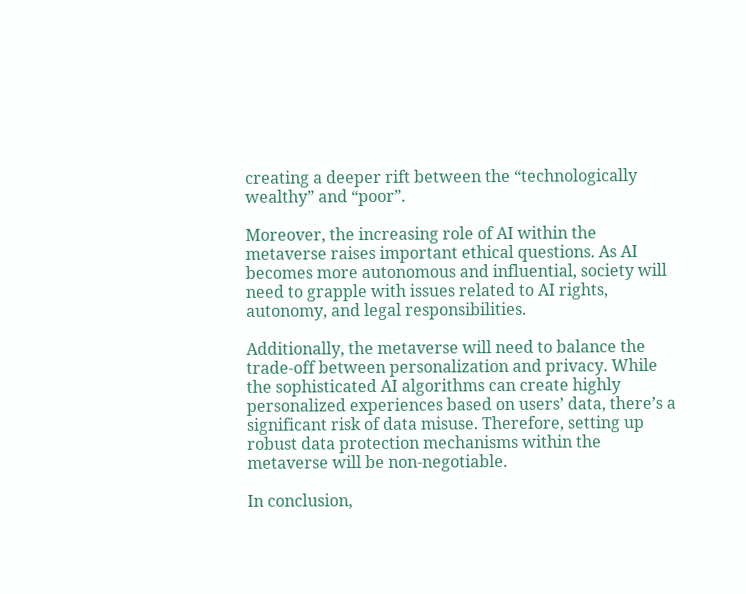creating a deeper rift between the “technologically wealthy” and “poor”.

Moreover, the increasing role of AI within the metaverse raises important ethical questions. As AI becomes more autonomous and influential, society will need to grapple with issues related to AI rights, autonomy, and legal responsibilities.

Additionally, the metaverse will need to balance the trade-off between personalization and privacy. While the sophisticated AI algorithms can create highly personalized experiences based on users’ data, there’s a significant risk of data misuse. Therefore, setting up robust data protection mechanisms within the metaverse will be non-negotiable.

In conclusion,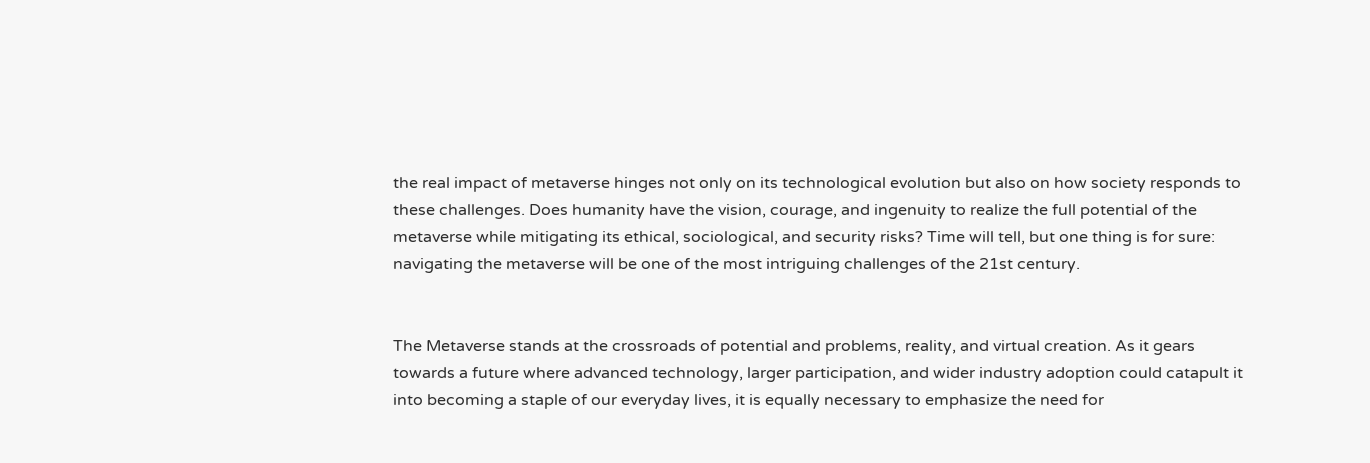the real impact of metaverse hinges not only on its technological evolution but also on how society responds to these challenges. Does humanity have the vision, courage, and ingenuity to realize the full potential of the metaverse while mitigating its ethical, sociological, and security risks? Time will tell, but one thing is for sure: navigating the metaverse will be one of the most intriguing challenges of the 21st century.


The Metaverse stands at the crossroads of potential and problems, reality, and virtual creation. As it gears towards a future where advanced technology, larger participation, and wider industry adoption could catapult it into becoming a staple of our everyday lives, it is equally necessary to emphasize the need for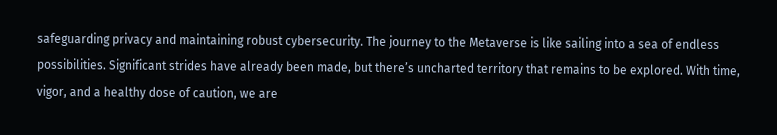safeguarding privacy and maintaining robust cybersecurity. The journey to the Metaverse is like sailing into a sea of endless possibilities. Significant strides have already been made, but there’s uncharted territory that remains to be explored. With time, vigor, and a healthy dose of caution, we are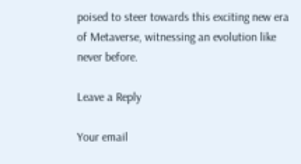poised to steer towards this exciting new era of Metaverse, witnessing an evolution like never before.

Leave a Reply

Your email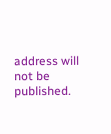address will not be published.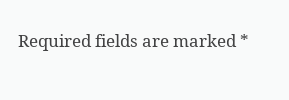Required fields are marked *